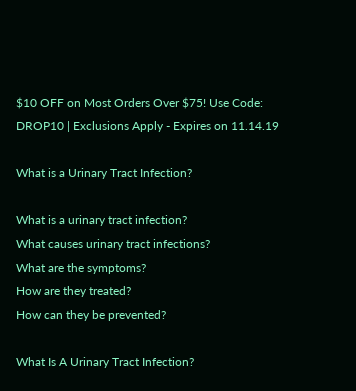$10 OFF on Most Orders Over $75! Use Code: DROP10 | Exclusions Apply - Expires on 11.14.19

What is a Urinary Tract Infection?

What is a urinary tract infection?
What causes urinary tract infections?
What are the symptoms?
How are they treated?
How can they be prevented?

What Is A Urinary Tract Infection?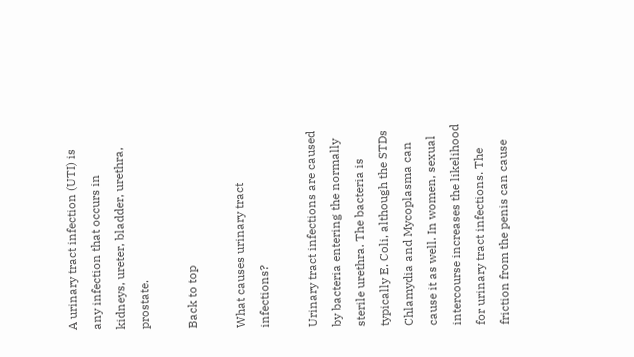A urinary tract infection (UTI) is any infection that occurs in kidneys, ureter, bladder, urethra, prostate.

Back to top

What causes urinary tract infections?

Urinary tract infections are caused by bacteria entering the normally sterile urethra. The bacteria is typically E. Coli, although the STDs Chlamydia and Mycoplasma can cause it as well. In women, sexual intercourse increases the likelihood for urinary tract infections. The friction from the penis can cause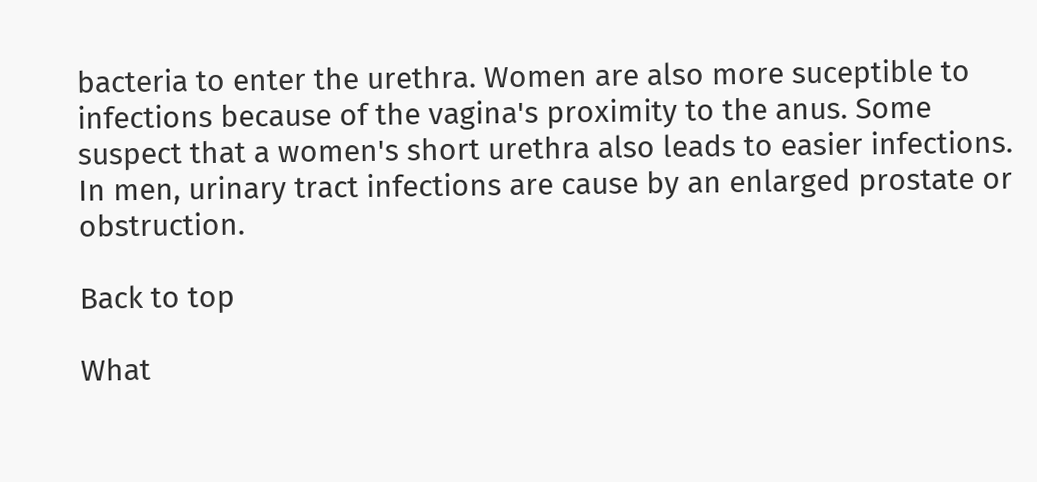bacteria to enter the urethra. Women are also more suceptible to infections because of the vagina's proximity to the anus. Some suspect that a women's short urethra also leads to easier infections. In men, urinary tract infections are cause by an enlarged prostate or obstruction.

Back to top

What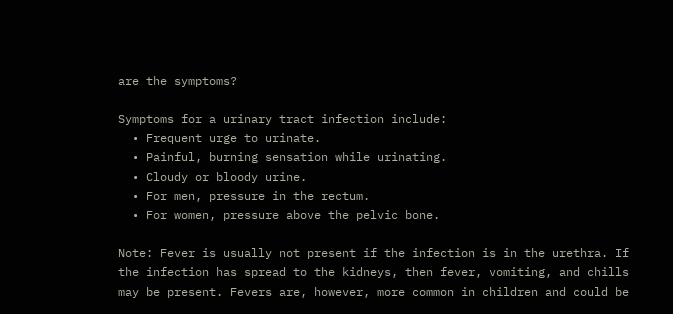are the symptoms?

Symptoms for a urinary tract infection include:
  • Frequent urge to urinate.
  • Painful, burning sensation while urinating.
  • Cloudy or bloody urine.
  • For men, pressure in the rectum.
  • For women, pressure above the pelvic bone.

Note: Fever is usually not present if the infection is in the urethra. If the infection has spread to the kidneys, then fever, vomiting, and chills may be present. Fevers are, however, more common in children and could be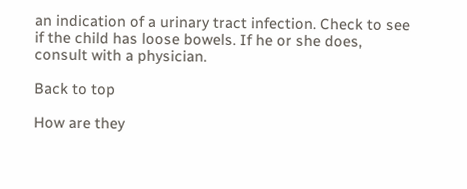an indication of a urinary tract infection. Check to see if the child has loose bowels. If he or she does, consult with a physician.

Back to top

How are they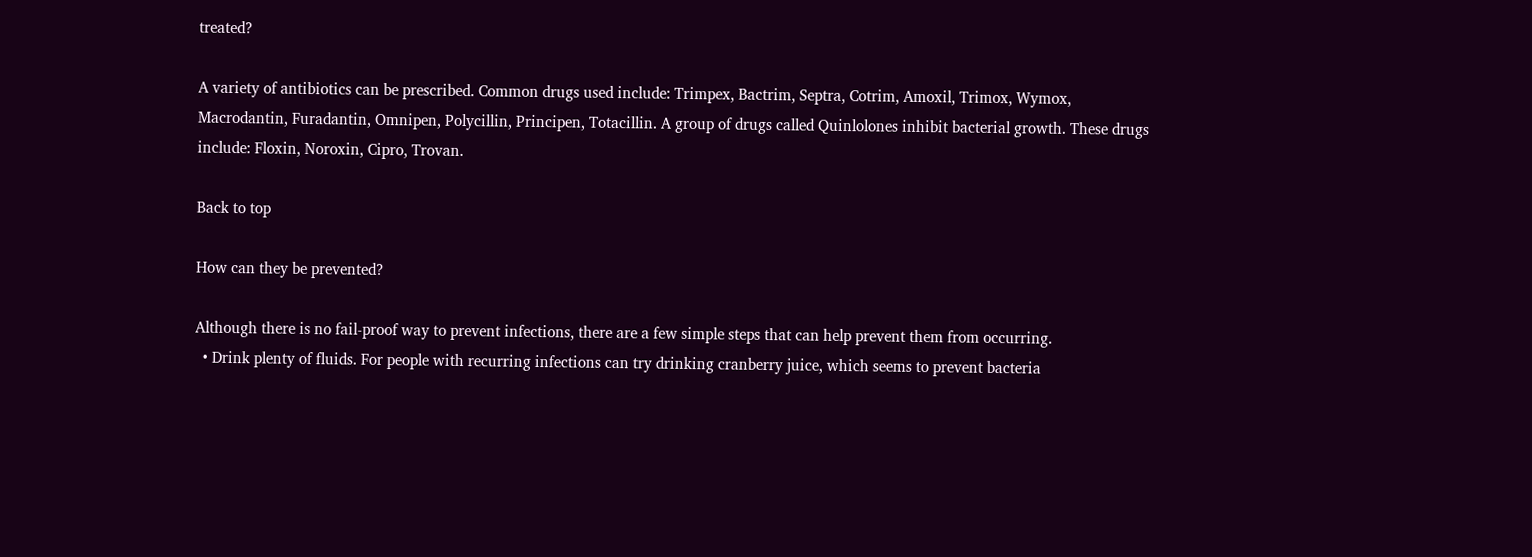treated?

A variety of antibiotics can be prescribed. Common drugs used include: Trimpex, Bactrim, Septra, Cotrim, Amoxil, Trimox, Wymox, Macrodantin, Furadantin, Omnipen, Polycillin, Principen, Totacillin. A group of drugs called Quinlolones inhibit bacterial growth. These drugs include: Floxin, Noroxin, Cipro, Trovan.

Back to top

How can they be prevented?

Although there is no fail-proof way to prevent infections, there are a few simple steps that can help prevent them from occurring.
  • Drink plenty of fluids. For people with recurring infections can try drinking cranberry juice, which seems to prevent bacteria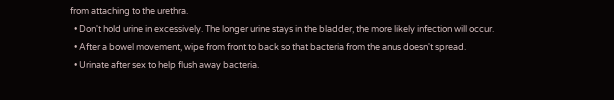from attaching to the urethra.
  • Don't hold urine in excessively. The longer urine stays in the bladder, the more likely infection will occur.
  • After a bowel movement, wipe from front to back so that bacteria from the anus doesn't spread.
  • Urinate after sex to help flush away bacteria.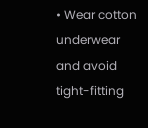• Wear cotton underwear and avoid tight-fitting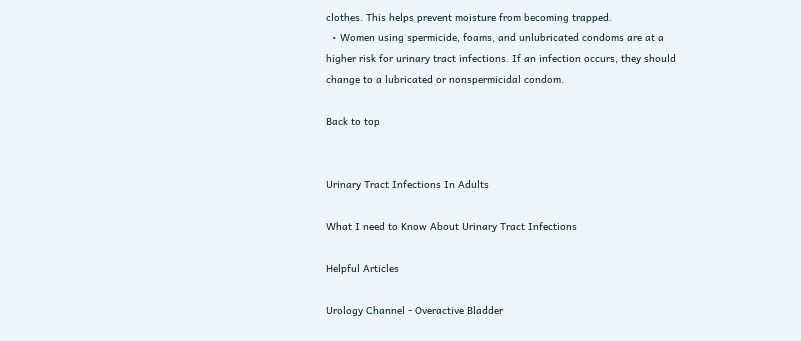clothes. This helps prevent moisture from becoming trapped.
  • Women using spermicide, foams, and unlubricated condoms are at a higher risk for urinary tract infections. If an infection occurs, they should change to a lubricated or nonspermicidal condom.

Back to top


Urinary Tract Infections In Adults

What I need to Know About Urinary Tract Infections

Helpful Articles

Urology Channel - Overactive Bladder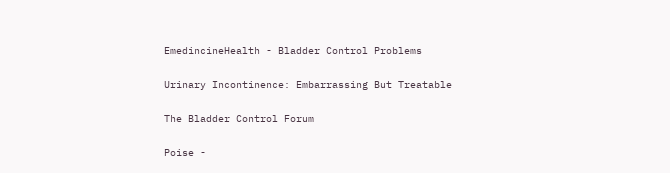EmedincineHealth - Bladder Control Problems

Urinary Incontinence: Embarrassing But Treatable

The Bladder Control Forum

Poise -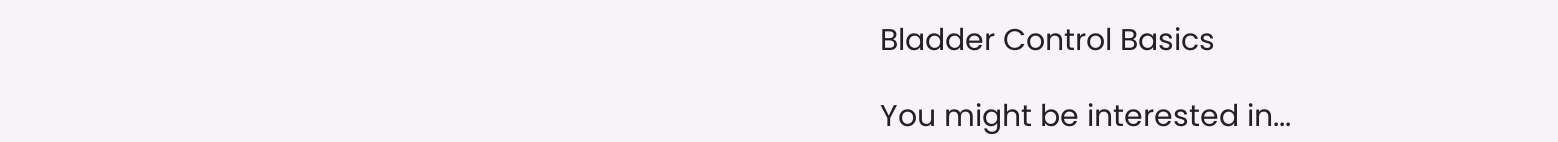Bladder Control Basics

You might be interested in...